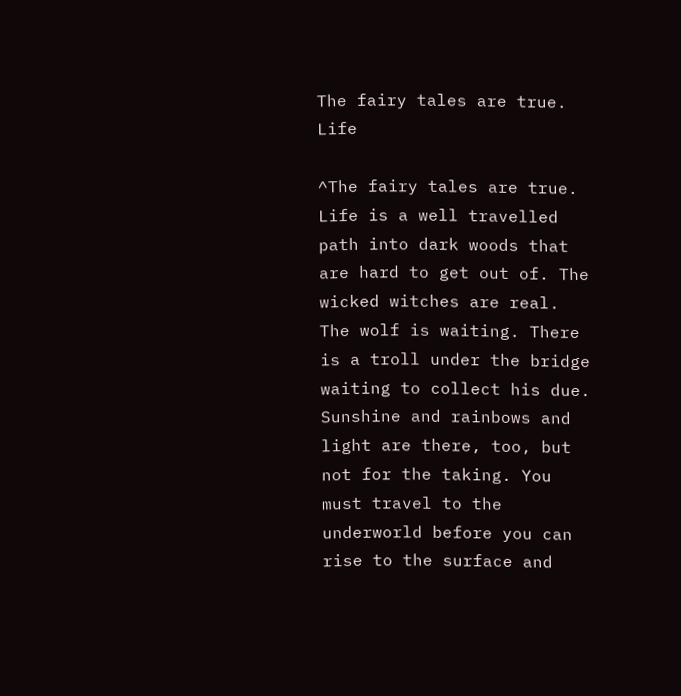The fairy tales are true. Life

^The fairy tales are true. Life is a well travelled path into dark woods that are hard to get out of. The wicked witches are real. The wolf is waiting. There is a troll under the bridge waiting to collect his due. Sunshine and rainbows and light are there, too, but not for the taking. You must travel to the underworld before you can rise to the surface and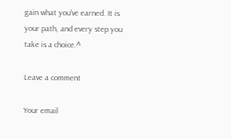gain what you've earned. It is your path, and every step you take is a choice.^

Leave a comment

Your email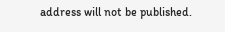address will not be published.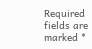Required fields are marked *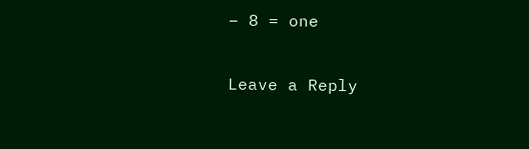− 8 = one

Leave a Reply